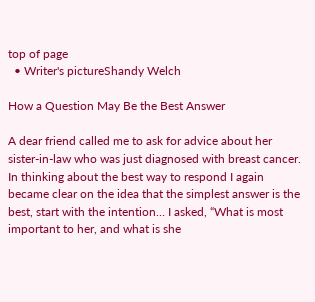top of page
  • Writer's pictureShandy Welch

How a Question May Be the Best Answer

A dear friend called me to ask for advice about her sister-in-law who was just diagnosed with breast cancer. In thinking about the best way to respond I again became clear on the idea that the simplest answer is the best, start with the intention… I asked, “What is most important to her, and what is she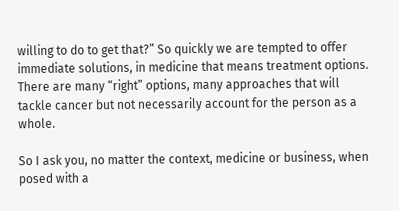willing to do to get that?” So quickly we are tempted to offer immediate solutions, in medicine that means treatment options. There are many “right” options, many approaches that will tackle cancer but not necessarily account for the person as a whole.

So I ask you, no matter the context, medicine or business, when posed with a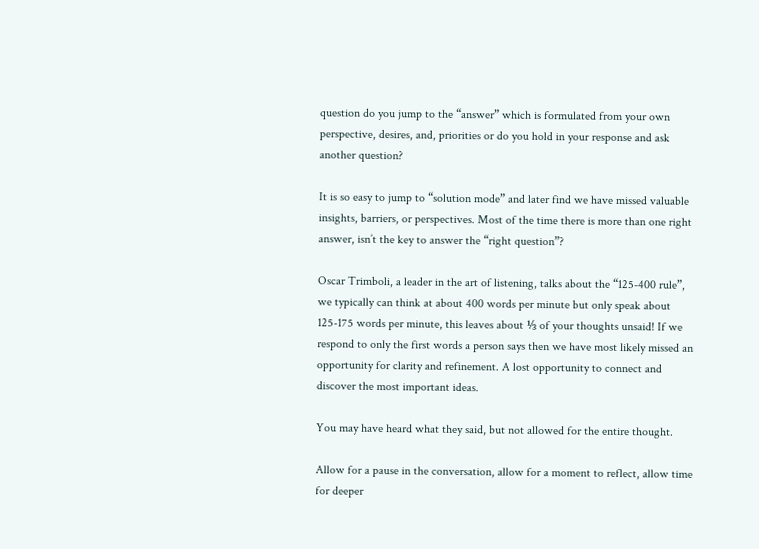question do you jump to the “answer” which is formulated from your own perspective, desires, and, priorities or do you hold in your response and ask another question?

It is so easy to jump to “solution mode” and later find we have missed valuable insights, barriers, or perspectives. Most of the time there is more than one right answer, isn’t the key to answer the “right question”?

Oscar Trimboli, a leader in the art of listening, talks about the “125-400 rule”, we typically can think at about 400 words per minute but only speak about 125-175 words per minute, this leaves about ⅓ of your thoughts unsaid! If we respond to only the first words a person says then we have most likely missed an opportunity for clarity and refinement. A lost opportunity to connect and discover the most important ideas.

You may have heard what they said, but not allowed for the entire thought.

Allow for a pause in the conversation, allow for a moment to reflect, allow time for deeper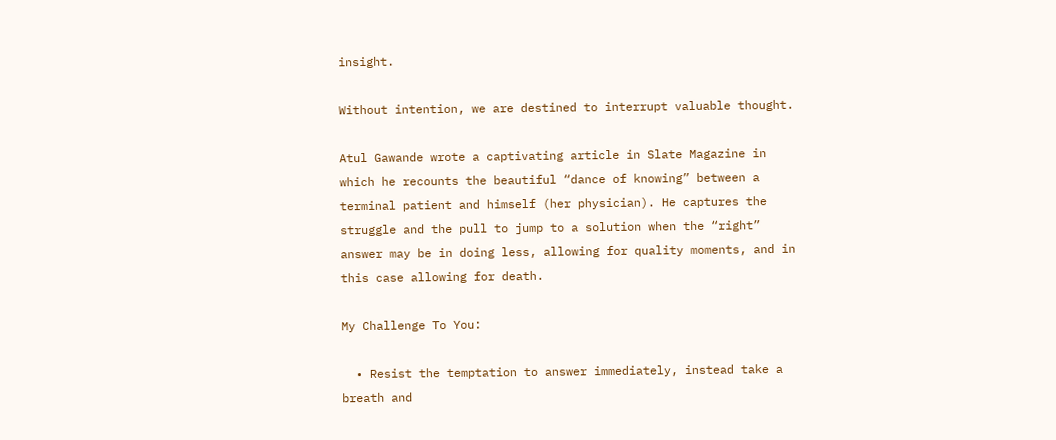insight.

Without intention, we are destined to interrupt valuable thought.

Atul Gawande wrote a captivating article in Slate Magazine in which he recounts the beautiful “dance of knowing” between a terminal patient and himself (her physician). He captures the struggle and the pull to jump to a solution when the “right” answer may be in doing less, allowing for quality moments, and in this case allowing for death.

My Challenge To You:

  • Resist the temptation to answer immediately, instead take a breath and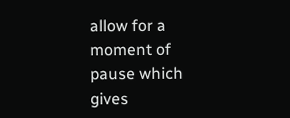allow for a moment of pause which gives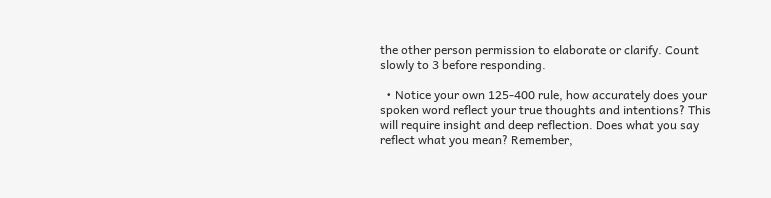the other person permission to elaborate or clarify. Count slowly to 3 before responding.

  • Notice your own 125-400 rule, how accurately does your spoken word reflect your true thoughts and intentions? This will require insight and deep reflection. Does what you say reflect what you mean? Remember,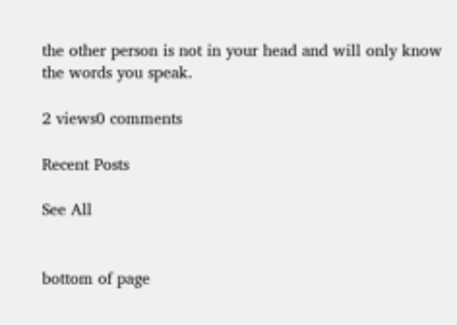the other person is not in your head and will only know the words you speak.

2 views0 comments

Recent Posts

See All


bottom of page